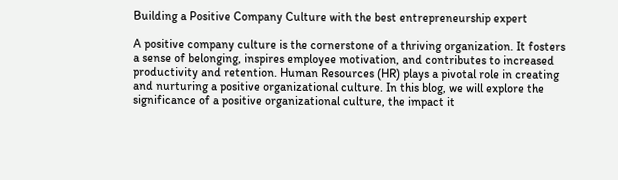Building a Positive Company Culture with the best entrepreneurship expert

A positive company culture is the cornerstone of a thriving organization. It fosters a sense of belonging, inspires employee motivation, and contributes to increased productivity and retention. Human Resources (HR) plays a pivotal role in creating and nurturing a positive organizational culture. In this blog, we will explore the significance of a positive organizational culture, the impact it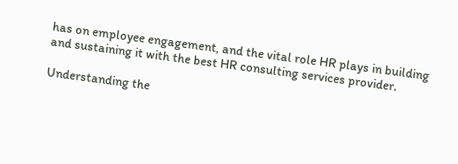has on employee engagement, and the vital role HR plays in building and sustaining it with the best HR consulting services provider.

Understanding the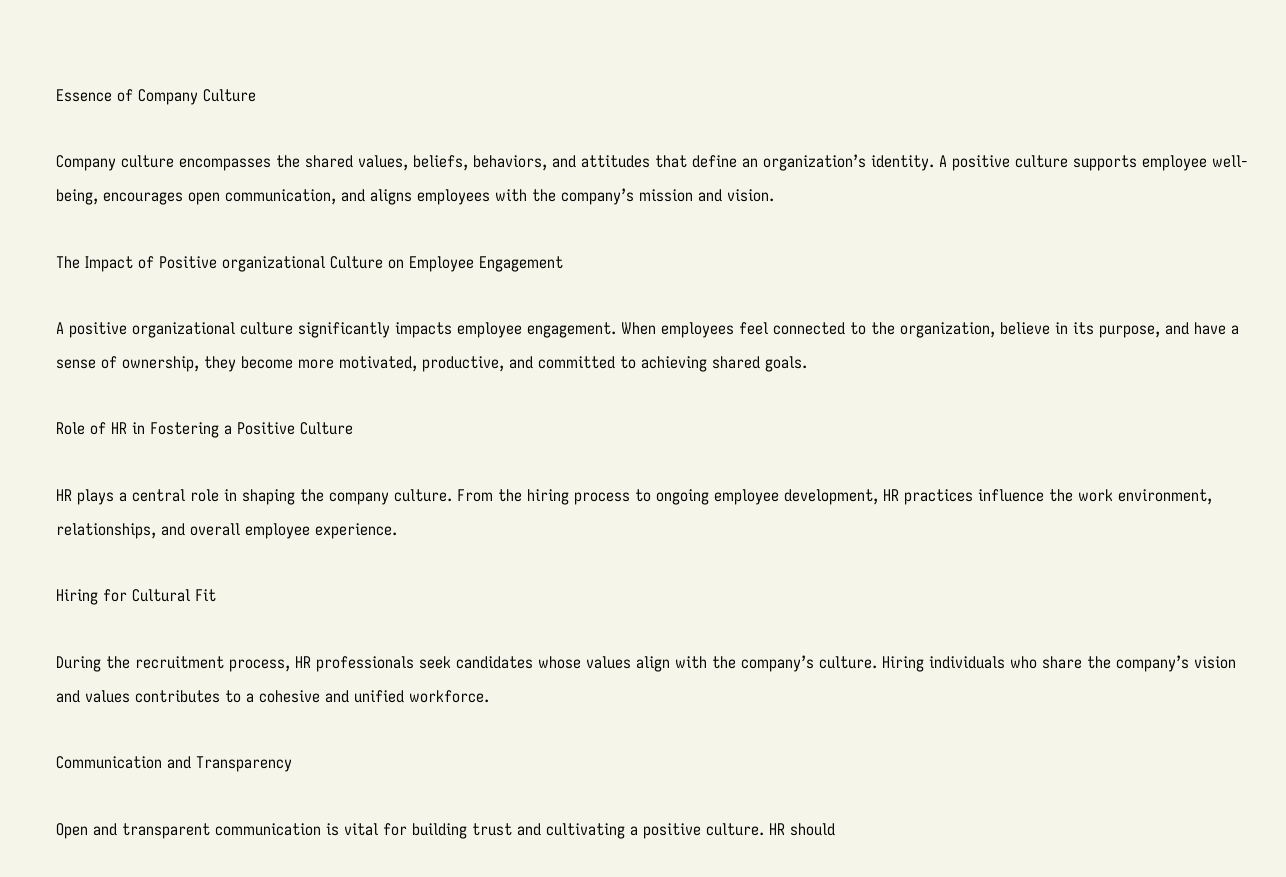Essence of Company Culture

Company culture encompasses the shared values, beliefs, behaviors, and attitudes that define an organization’s identity. A positive culture supports employee well-being, encourages open communication, and aligns employees with the company’s mission and vision.

The Impact of Positive organizational Culture on Employee Engagement

A positive organizational culture significantly impacts employee engagement. When employees feel connected to the organization, believe in its purpose, and have a sense of ownership, they become more motivated, productive, and committed to achieving shared goals.

Role of HR in Fostering a Positive Culture

HR plays a central role in shaping the company culture. From the hiring process to ongoing employee development, HR practices influence the work environment, relationships, and overall employee experience.

Hiring for Cultural Fit

During the recruitment process, HR professionals seek candidates whose values align with the company’s culture. Hiring individuals who share the company’s vision and values contributes to a cohesive and unified workforce.

Communication and Transparency

Open and transparent communication is vital for building trust and cultivating a positive culture. HR should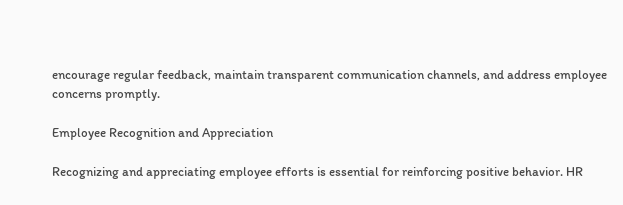encourage regular feedback, maintain transparent communication channels, and address employee concerns promptly.

Employee Recognition and Appreciation

Recognizing and appreciating employee efforts is essential for reinforcing positive behavior. HR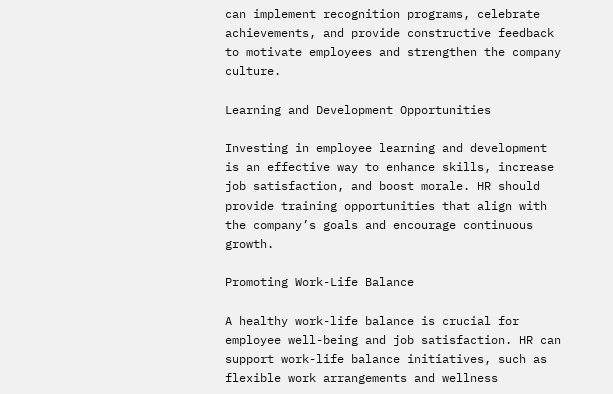can implement recognition programs, celebrate achievements, and provide constructive feedback to motivate employees and strengthen the company culture.

Learning and Development Opportunities

Investing in employee learning and development is an effective way to enhance skills, increase job satisfaction, and boost morale. HR should provide training opportunities that align with the company’s goals and encourage continuous growth.

Promoting Work-Life Balance

A healthy work-life balance is crucial for employee well-being and job satisfaction. HR can support work-life balance initiatives, such as flexible work arrangements and wellness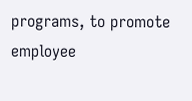programs, to promote employee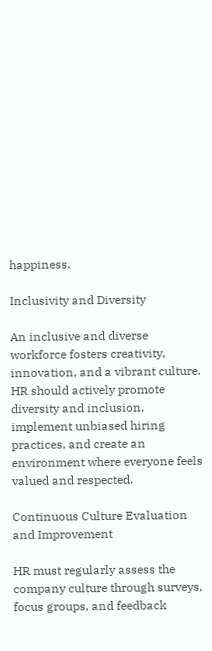happiness.

Inclusivity and Diversity

An inclusive and diverse workforce fosters creativity, innovation, and a vibrant culture. HR should actively promote diversity and inclusion, implement unbiased hiring practices, and create an environment where everyone feels valued and respected.

Continuous Culture Evaluation and Improvement

HR must regularly assess the company culture through surveys, focus groups, and feedback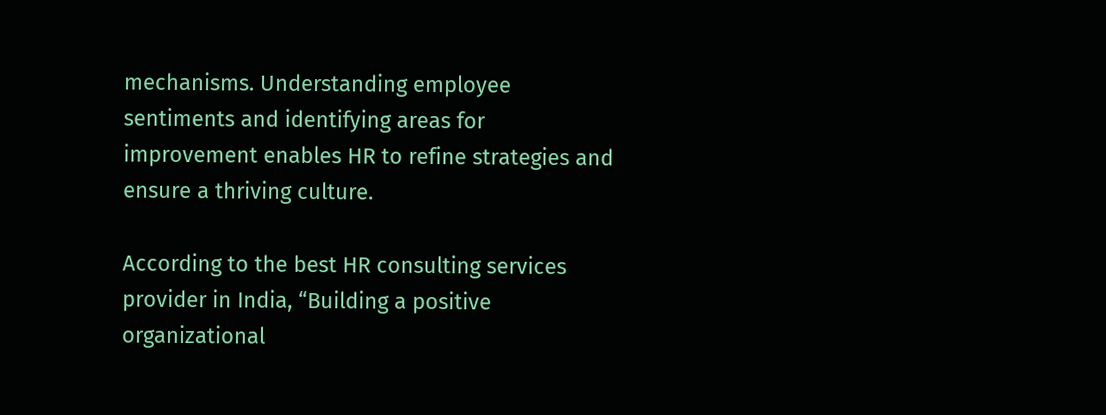mechanisms. Understanding employee sentiments and identifying areas for improvement enables HR to refine strategies and ensure a thriving culture.

According to the best HR consulting services provider in India, “Building a positive organizational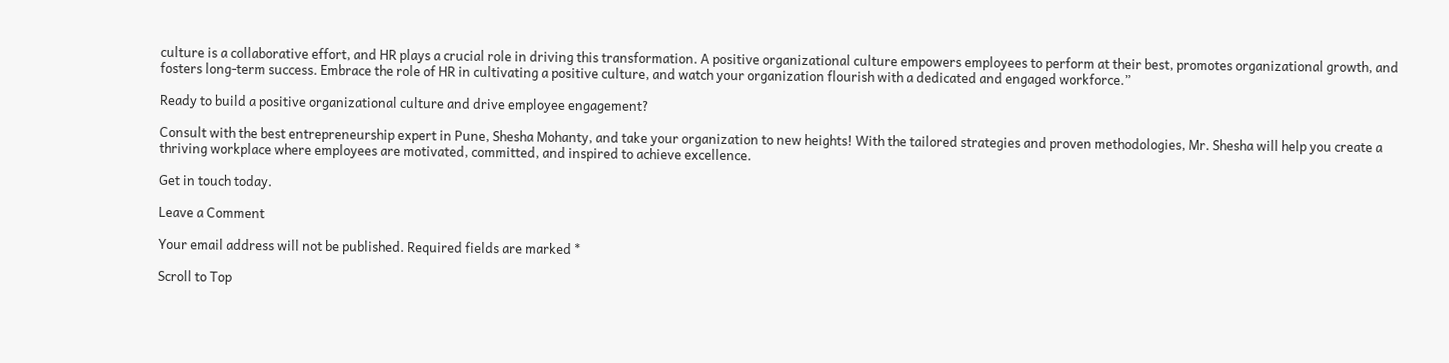culture is a collaborative effort, and HR plays a crucial role in driving this transformation. A positive organizational culture empowers employees to perform at their best, promotes organizational growth, and fosters long-term success. Embrace the role of HR in cultivating a positive culture, and watch your organization flourish with a dedicated and engaged workforce.”

Ready to build a positive organizational culture and drive employee engagement?

Consult with the best entrepreneurship expert in Pune, Shesha Mohanty, and take your organization to new heights! With the tailored strategies and proven methodologies, Mr. Shesha will help you create a thriving workplace where employees are motivated, committed, and inspired to achieve excellence.

Get in touch today.

Leave a Comment

Your email address will not be published. Required fields are marked *

Scroll to Top